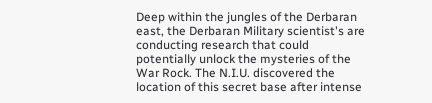Deep within the jungles of the Derbaran east, the Derbaran Military scientist's are conducting research that could potentially unlock the mysteries of the War Rock. The N.I.U. discovered the location of this secret base after intense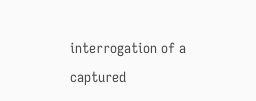interrogation of a captured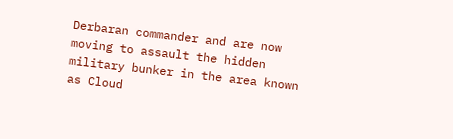Derbaran commander and are now moving to assault the hidden military bunker in the area known as Cloud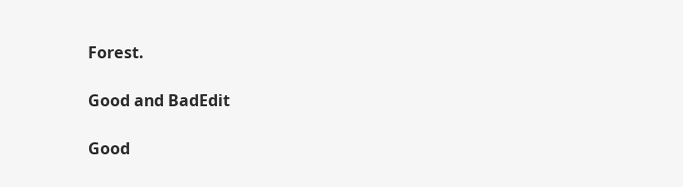Forest.

Good and BadEdit

Good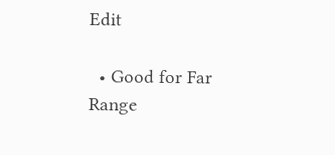Edit

  • Good for Far Range